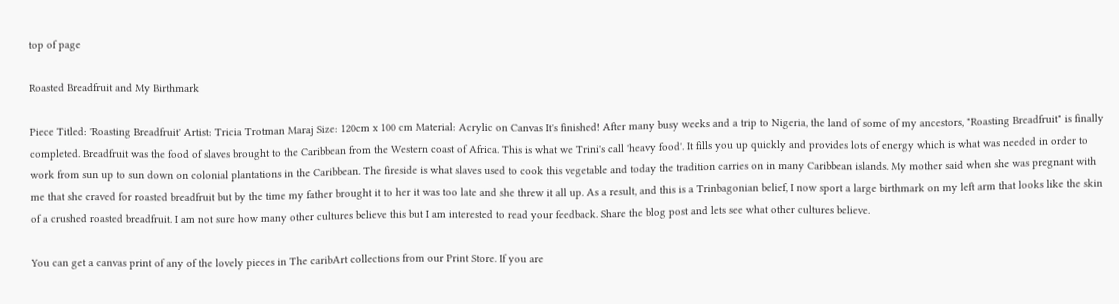top of page

Roasted Breadfruit and My Birthmark

Piece Titled: 'Roasting Breadfruit' Artist: Tricia Trotman Maraj Size: 120cm x 100 cm Material: Acrylic on Canvas It's finished! After many busy weeks and a trip to Nigeria, the land of some of my ancestors, "Roasting Breadfruit" is finally completed. Breadfruit was the food of slaves brought to the Caribbean from the Western coast of Africa. This is what we Trini's call 'heavy food'. It fills you up quickly and provides lots of energy which is what was needed in order to work from sun up to sun down on colonial plantations in the Caribbean. The fireside is what slaves used to cook this vegetable and today the tradition carries on in many Caribbean islands. My mother said when she was pregnant with me that she craved for roasted breadfruit but by the time my father brought it to her it was too late and she threw it all up. As a result, and this is a Trinbagonian belief, I now sport a large birthmark on my left arm that looks like the skin of a crushed roasted breadfruit. I am not sure how many other cultures believe this but I am interested to read your feedback. Share the blog post and lets see what other cultures believe.

You can get a canvas print of any of the lovely pieces in The caribArt collections from our Print Store. If you are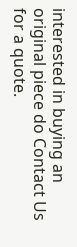interested in buying an original piece do Contact Us for a quote.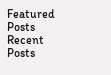Featured Posts
Recent Posts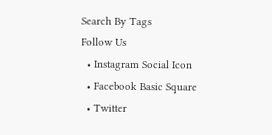Search By Tags
Follow Us
  • Instagram Social Icon
  • Facebook Basic Square
  • Twitter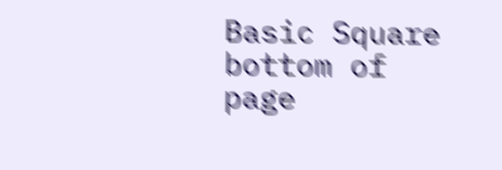Basic Square
bottom of page